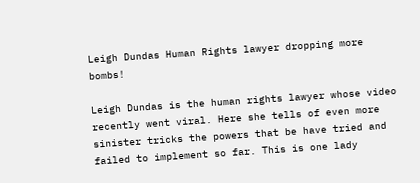Leigh Dundas Human Rights lawyer dropping more bombs!

Leigh Dundas is the human rights lawyer whose video recently went viral. Here she tells of even more sinister tricks the powers that be have tried and failed to implement so far. This is one lady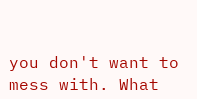you don't want to mess with. What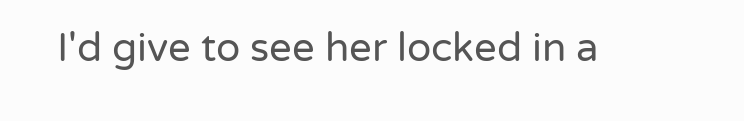I'd give to see her locked in a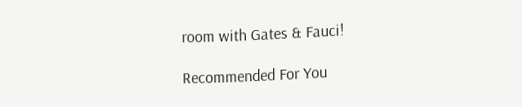room with Gates & Fauci!

Recommended For You